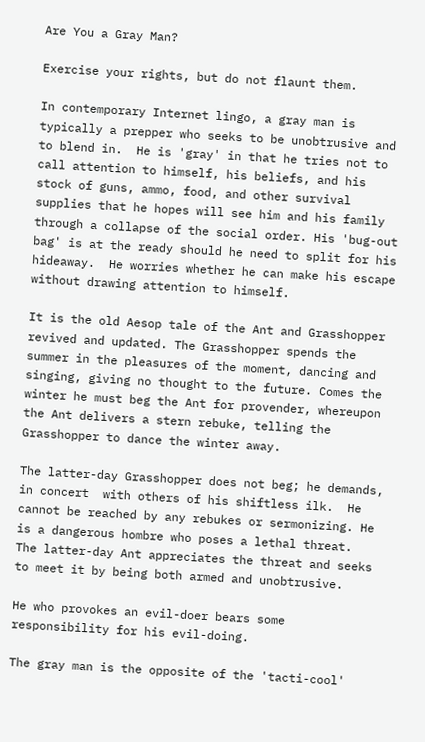Are You a Gray Man?

Exercise your rights, but do not flaunt them.

In contemporary Internet lingo, a gray man is typically a prepper who seeks to be unobtrusive and to blend in.  He is 'gray' in that he tries not to call attention to himself, his beliefs, and his stock of guns, ammo, food, and other survival supplies that he hopes will see him and his family through a collapse of the social order. His 'bug-out bag' is at the ready should he need to split for his hideaway.  He worries whether he can make his escape without drawing attention to himself.

It is the old Aesop tale of the Ant and Grasshopper revived and updated. The Grasshopper spends the summer in the pleasures of the moment, dancing and singing, giving no thought to the future. Comes the winter he must beg the Ant for provender, whereupon the Ant delivers a stern rebuke, telling the Grasshopper to dance the winter away.

The latter-day Grasshopper does not beg; he demands, in concert  with others of his shiftless ilk.  He cannot be reached by any rebukes or sermonizing. He is a dangerous hombre who poses a lethal threat.  The latter-day Ant appreciates the threat and seeks to meet it by being both armed and unobtrusive.

He who provokes an evil-doer bears some responsibility for his evil-doing.

The gray man is the opposite of the 'tacti-cool'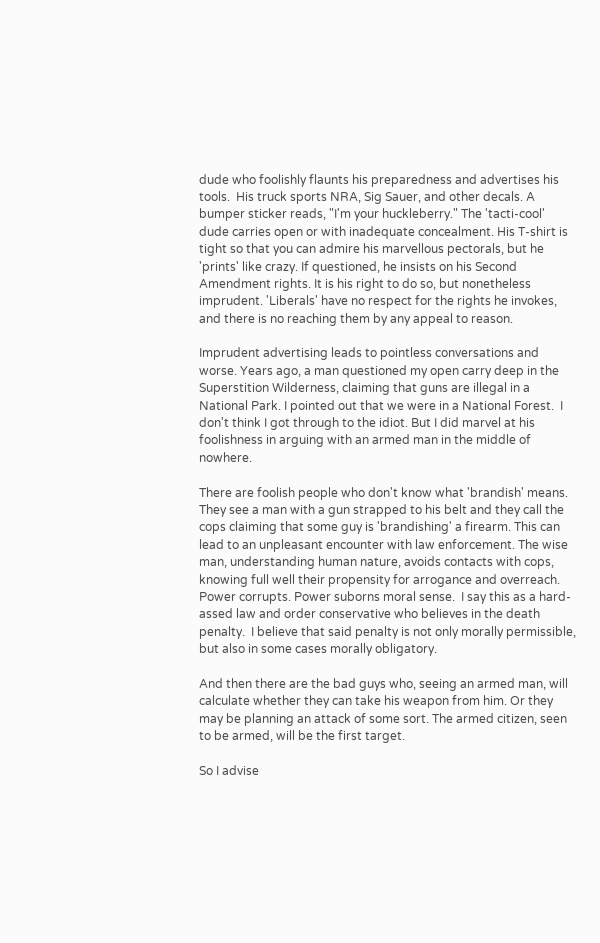dude who foolishly flaunts his preparedness and advertises his tools.  His truck sports NRA, Sig Sauer, and other decals. A bumper sticker reads, "I'm your huckleberry." The 'tacti-cool' dude carries open or with inadequate concealment. His T-shirt is tight so that you can admire his marvellous pectorals, but he 'prints' like crazy. If questioned, he insists on his Second Amendment rights. It is his right to do so, but nonetheless imprudent. 'Liberals' have no respect for the rights he invokes, and there is no reaching them by any appeal to reason.

Imprudent advertising leads to pointless conversations and worse. Years ago, a man questioned my open carry deep in the Superstition Wilderness, claiming that guns are illegal in a National Park. I pointed out that we were in a National Forest.  I don't think I got through to the idiot. But I did marvel at his foolishness in arguing with an armed man in the middle of nowhere.

There are foolish people who don't know what 'brandish' means. They see a man with a gun strapped to his belt and they call the cops claiming that some guy is 'brandishing' a firearm. This can lead to an unpleasant encounter with law enforcement. The wise man, understanding human nature, avoids contacts with cops, knowing full well their propensity for arrogance and overreach. Power corrupts. Power suborns moral sense.  I say this as a hard-assed law and order conservative who believes in the death penalty.  I believe that said penalty is not only morally permissible, but also in some cases morally obligatory.

And then there are the bad guys who, seeing an armed man, will calculate whether they can take his weapon from him. Or they may be planning an attack of some sort. The armed citizen, seen to be armed, will be the first target.

So I advise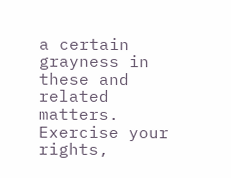a certain grayness in these and related matters.  Exercise your rights,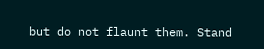but do not flaunt them. Stand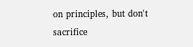on principles, but don't sacrifice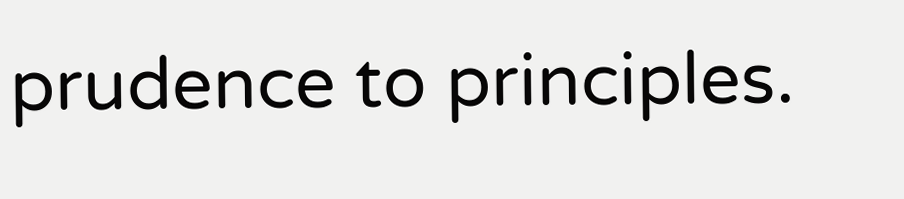prudence to principles.